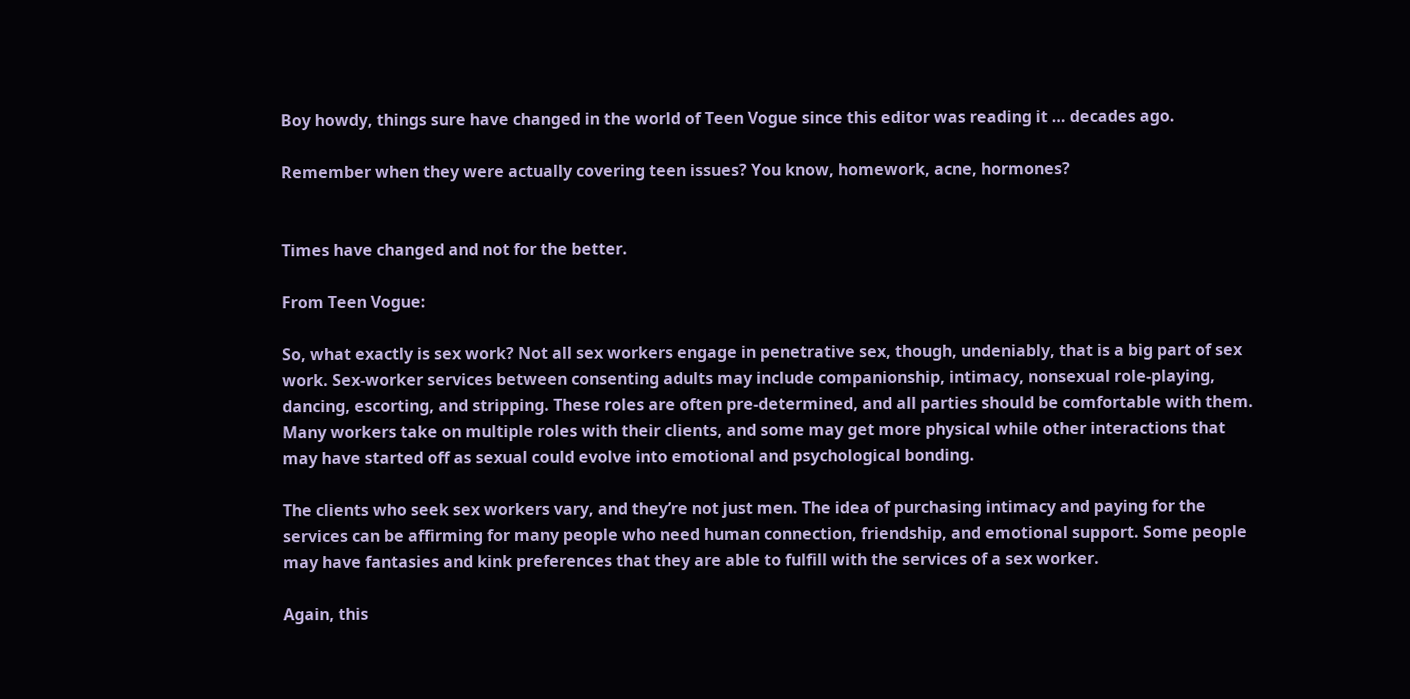Boy howdy, things sure have changed in the world of Teen Vogue since this editor was reading it … decades ago.

Remember when they were actually covering teen issues? You know, homework, acne, hormones?


Times have changed and not for the better.

From Teen Vogue:

So, what exactly is sex work? Not all sex workers engage in penetrative sex, though, undeniably, that is a big part of sex work. Sex-worker services between consenting adults may include companionship, intimacy, nonsexual role-playing, dancing, escorting, and stripping. These roles are often pre-determined, and all parties should be comfortable with them. Many workers take on multiple roles with their clients, and some may get more physical while other interactions that may have started off as sexual could evolve into emotional and psychological bonding.

The clients who seek sex workers vary, and they’re not just men. The idea of purchasing intimacy and paying for the services can be affirming for many people who need human connection, friendship, and emotional support. Some people may have fantasies and kink preferences that they are able to fulfill with the services of a sex worker.

Again, this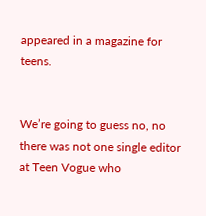appeared in a magazine for teens.


We’re going to guess no, no there was not one single editor at Teen Vogue who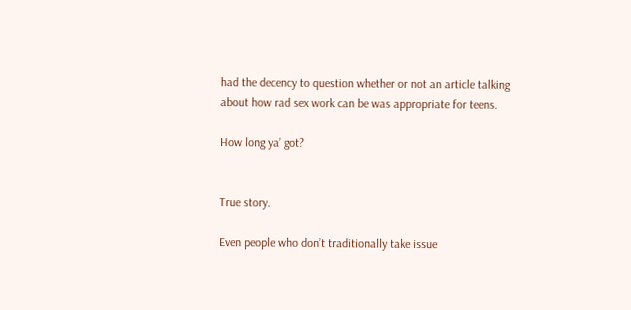had the decency to question whether or not an article talking about how rad sex work can be was appropriate for teens.

How long ya’ got?


True story.

Even people who don’t traditionally take issue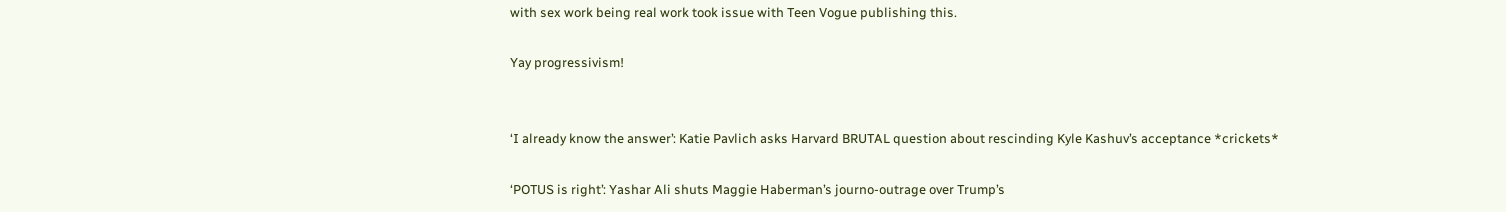with sex work being real work took issue with Teen Vogue publishing this.

Yay progressivism!


‘I already know the answer’: Katie Pavlich asks Harvard BRUTAL question about rescinding Kyle Kashuv’s acceptance *crickets*

‘POTUS is right’: Yashar Ali shuts Maggie Haberman’s journo-outrage over Trump’s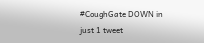#CoughGate DOWN in just 1 tweet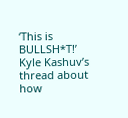‘This is BULLSH*T!’ Kyle Kashuv’s thread about how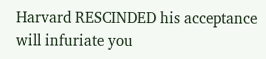Harvard RESCINDED his acceptance will infuriate you